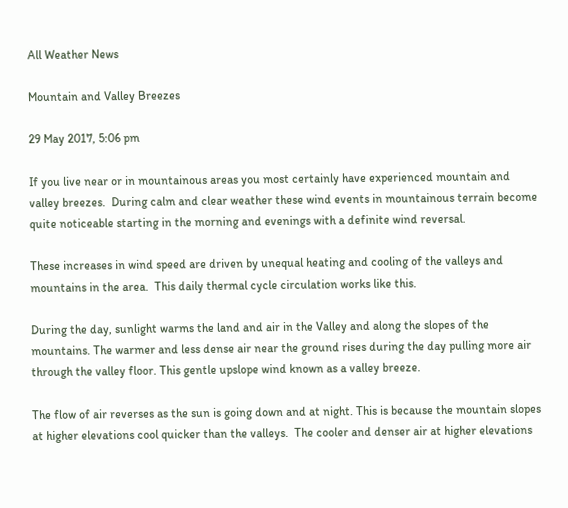All Weather News

Mountain and Valley Breezes

29 May 2017, 5:06 pm

If you live near or in mountainous areas you most certainly have experienced mountain and valley breezes.  During calm and clear weather these wind events in mountainous terrain become quite noticeable starting in the morning and evenings with a definite wind reversal.

These increases in wind speed are driven by unequal heating and cooling of the valleys and mountains in the area.  This daily thermal cycle circulation works like this.

During the day, sunlight warms the land and air in the Valley and along the slopes of the mountains. The warmer and less dense air near the ground rises during the day pulling more air through the valley floor. This gentle upslope wind known as a valley breeze.

The flow of air reverses as the sun is going down and at night. This is because the mountain slopes at higher elevations cool quicker than the valleys.  The cooler and denser air at higher elevations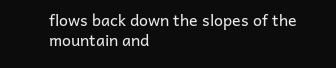flows back down the slopes of the mountain and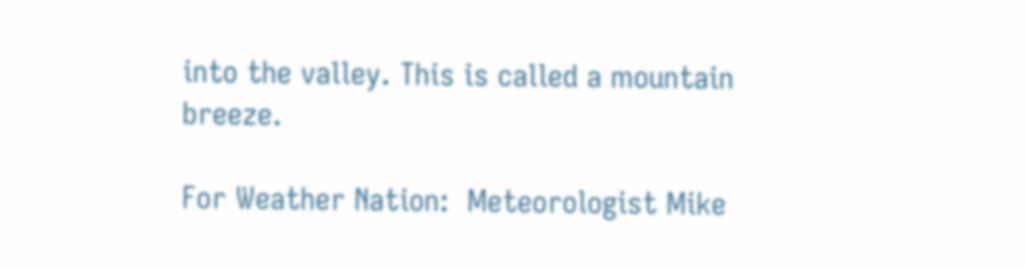into the valley. This is called a mountain breeze.

For Weather Nation:  Meteorologist Mike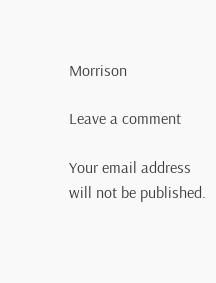Morrison

Leave a comment

Your email address will not be published.